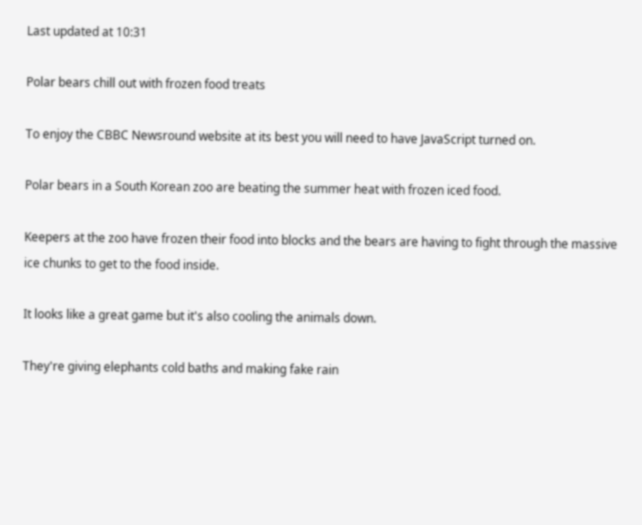Last updated at 10:31

Polar bears chill out with frozen food treats

To enjoy the CBBC Newsround website at its best you will need to have JavaScript turned on.

Polar bears in a South Korean zoo are beating the summer heat with frozen iced food.

Keepers at the zoo have frozen their food into blocks and the bears are having to fight through the massive ice chunks to get to the food inside.

It looks like a great game but it's also cooling the animals down.

They're giving elephants cold baths and making fake rain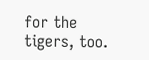for the tigers, too.